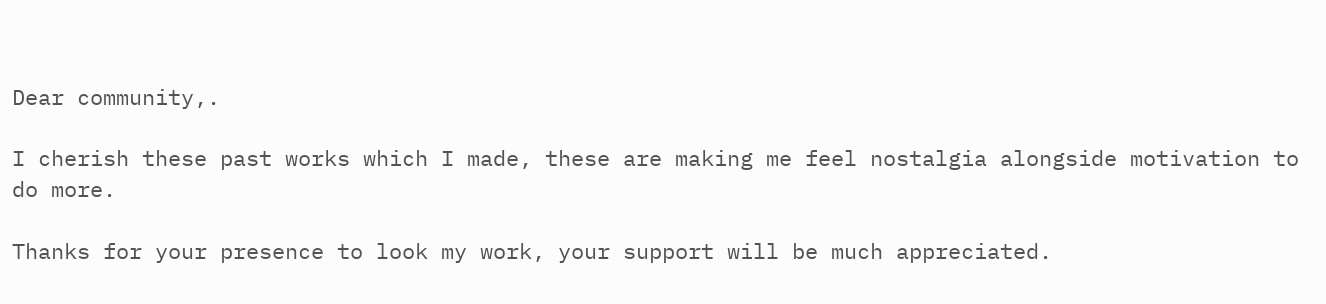Dear community,.

I cherish these past works which I made, these are making me feel nostalgia alongside motivation to do more.

Thanks for your presence to look my work, your support will be much appreciated.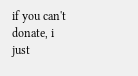if you can't donate, i just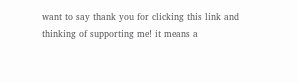want to say thank you for clicking this link and thinking of supporting me! it means a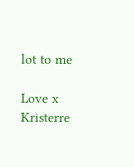lot to me

Love x Kristerre